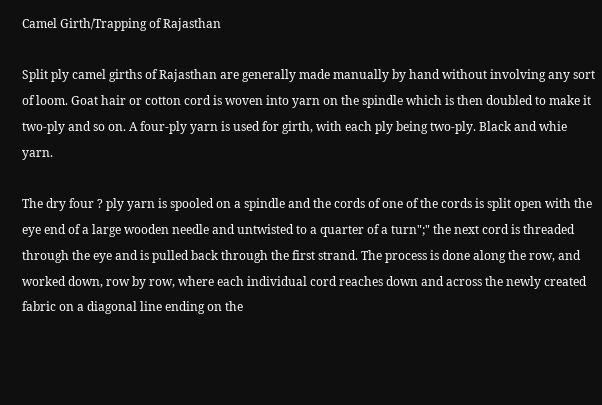Camel Girth/Trapping of Rajasthan

Split ply camel girths of Rajasthan are generally made manually by hand without involving any sort of loom. Goat hair or cotton cord is woven into yarn on the spindle which is then doubled to make it two-ply and so on. A four-ply yarn is used for girth, with each ply being two-ply. Black and whie yarn.

The dry four ? ply yarn is spooled on a spindle and the cords of one of the cords is split open with the eye end of a large wooden needle and untwisted to a quarter of a turn";" the next cord is threaded through the eye and is pulled back through the first strand. The process is done along the row, and worked down, row by row, where each individual cord reaches down and across the newly created fabric on a diagonal line ending on the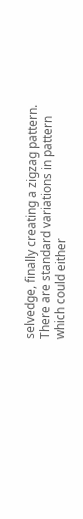selvedge, finally creating a zigzag pattern. There are standard variations in pattern which could either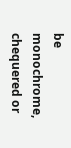be monochrome, chequered or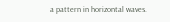a pattern in horizontal waves.